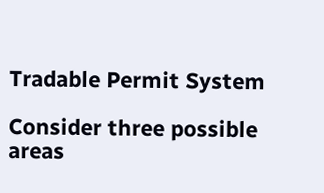Tradable Permit System

Consider three possible areas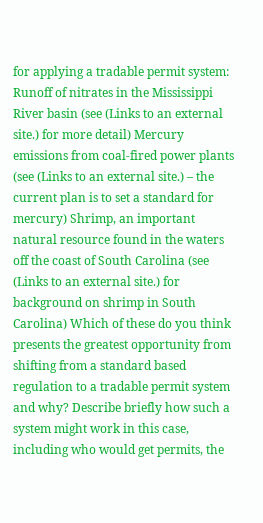for applying a tradable permit system: Runoff of nitrates in the Mississippi River basin (see (Links to an external site.) for more detail) Mercury emissions from coal-fired power plants (see (Links to an external site.) – the current plan is to set a standard for mercury) Shrimp, an important natural resource found in the waters off the coast of South Carolina (see (Links to an external site.) for background on shrimp in South Carolina) Which of these do you think presents the greatest opportunity from shifting from a standard based regulation to a tradable permit system and why? Describe briefly how such a system might work in this case, including who would get permits, the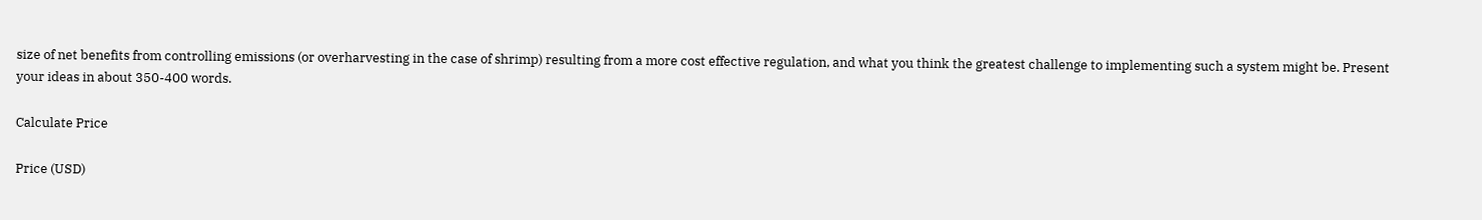size of net benefits from controlling emissions (or overharvesting in the case of shrimp) resulting from a more cost effective regulation, and what you think the greatest challenge to implementing such a system might be. Present your ideas in about 350-400 words.

Calculate Price

Price (USD)